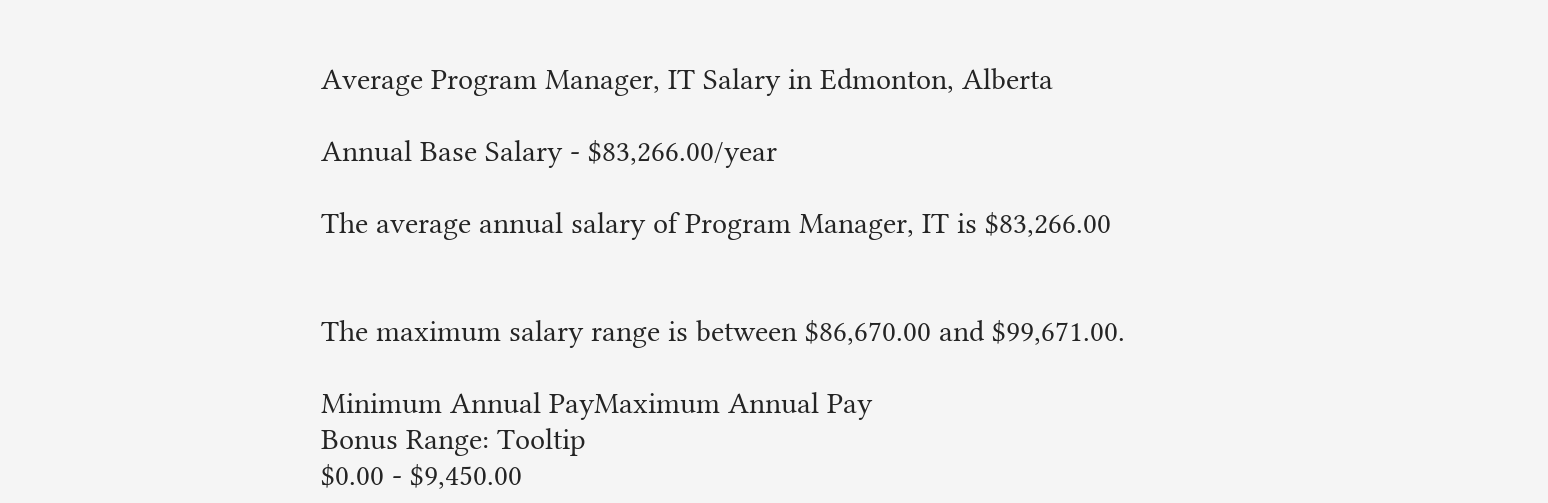Average Program Manager, IT Salary in Edmonton, Alberta

Annual Base Salary - $83,266.00/year

The average annual salary of Program Manager, IT is $83,266.00


The maximum salary range is between $86,670.00 and $99,671.00.

Minimum Annual PayMaximum Annual Pay
Bonus Range: Tooltip
$0.00 - $9,450.00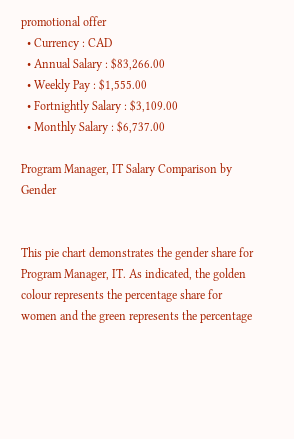promotional offer
  • Currency : CAD
  • Annual Salary : $83,266.00
  • Weekly Pay : $1,555.00
  • Fortnightly Salary : $3,109.00
  • Monthly Salary : $6,737.00

Program Manager, IT Salary Comparison by Gender


This pie chart demonstrates the gender share for Program Manager, IT. As indicated, the golden colour represents the percentage share for women and the green represents the percentage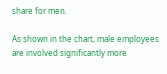share for men.

As shown in the chart, male employees are involved significantly more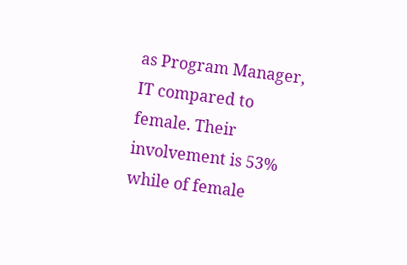as Program Manager, IT compared to female. Their involvement is 53% while of female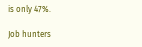is only 47%.

Job hunters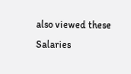also viewed these Salaries